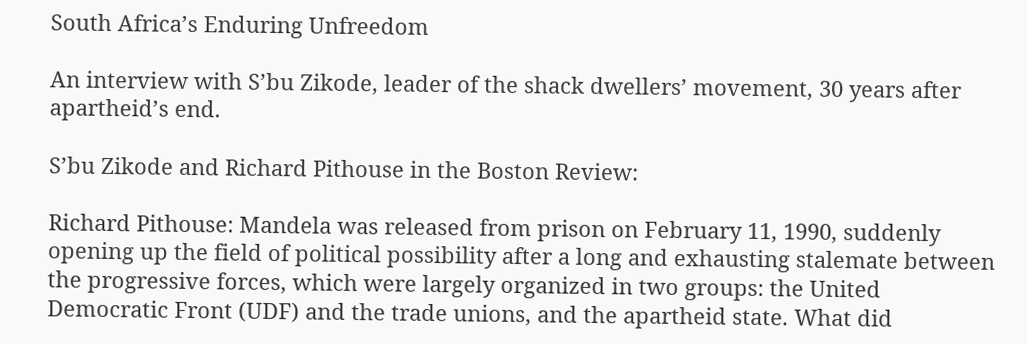South Africa’s Enduring Unfreedom

An interview with S’bu Zikode, leader of the shack dwellers’ movement, 30 years after apartheid’s end.

S’bu Zikode and Richard Pithouse in the Boston Review:

Richard Pithouse: Mandela was released from prison on February 11, 1990, suddenly opening up the field of political possibility after a long and exhausting stalemate between the progressive forces, which were largely organized in two groups: the United Democratic Front (UDF) and the trade unions, and the apartheid state. What did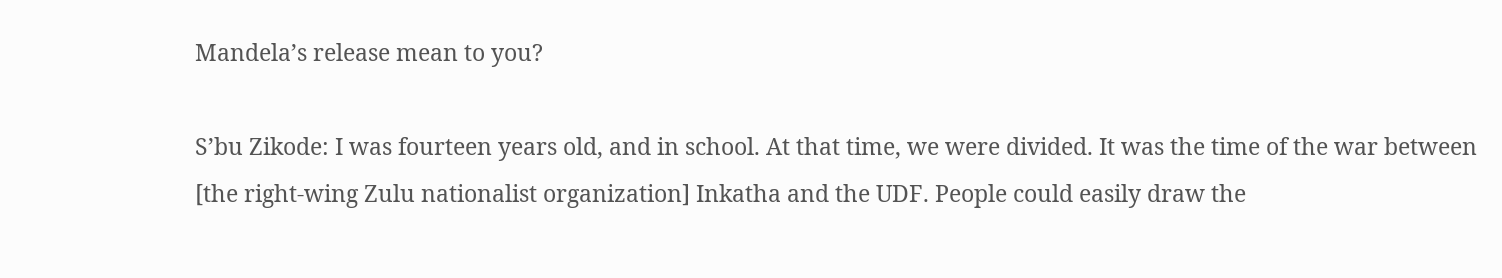Mandela’s release mean to you?

S’bu Zikode: I was fourteen years old, and in school. At that time, we were divided. It was the time of the war between [the right-wing Zulu nationalist organization] Inkatha and the UDF. People could easily draw the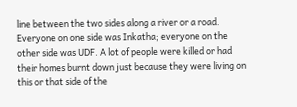line between the two sides along a river or a road. Everyone on one side was Inkatha; everyone on the other side was UDF. A lot of people were killed or had their homes burnt down just because they were living on this or that side of the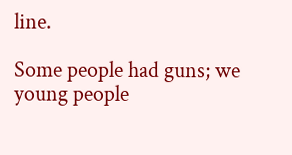line.

Some people had guns; we young people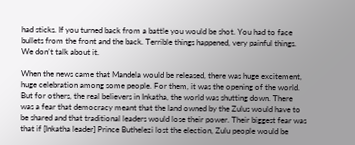had sticks. If you turned back from a battle you would be shot. You had to face bullets from the front and the back. Terrible things happened, very painful things. We don’t talk about it.

When the news came that Mandela would be released, there was huge excitement, huge celebration among some people. For them, it was the opening of the world. But for others, the real believers in Inkatha, the world was shutting down. There was a fear that democracy meant that the land owned by the Zulus would have to be shared and that traditional leaders would lose their power. Their biggest fear was that if [Inkatha leader] Prince Buthelezi lost the election, Zulu people would be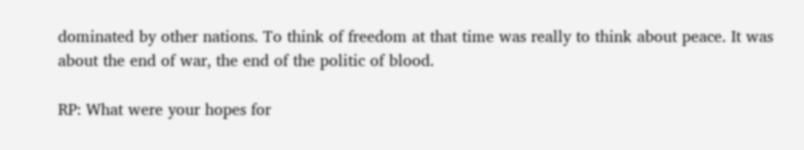dominated by other nations. To think of freedom at that time was really to think about peace. It was about the end of war, the end of the politic of blood.

RP: What were your hopes for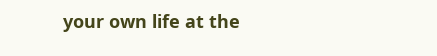your own life at the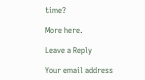time?

More here.

Leave a Reply

Your email address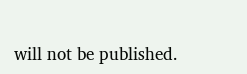will not be published.